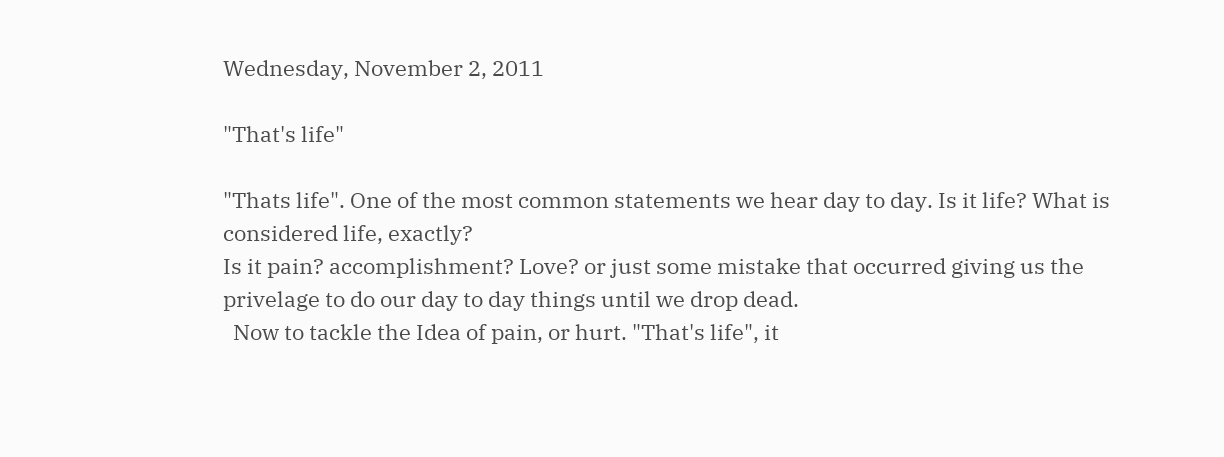Wednesday, November 2, 2011

"That's life"

"Thats life". One of the most common statements we hear day to day. Is it life? What is considered life, exactly?
Is it pain? accomplishment? Love? or just some mistake that occurred giving us the privelage to do our day to day things until we drop dead.
  Now to tackle the Idea of pain, or hurt. "That's life", it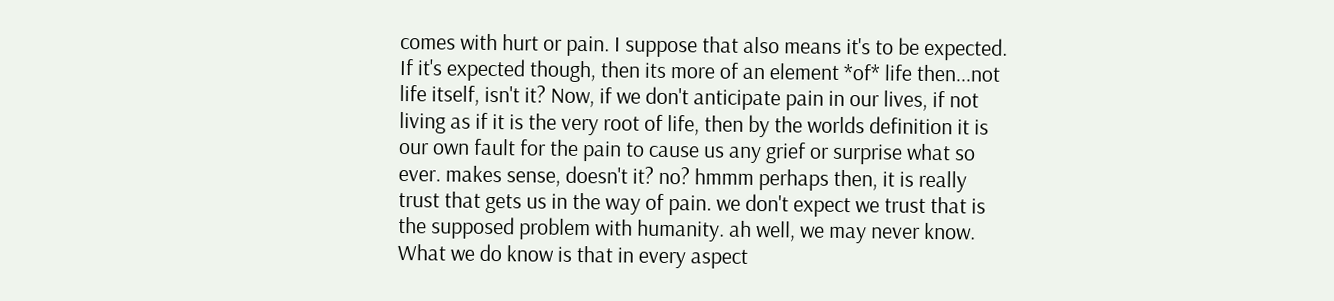comes with hurt or pain. I suppose that also means it's to be expected. If it's expected though, then its more of an element *of* life then...not life itself, isn't it? Now, if we don't anticipate pain in our lives, if not living as if it is the very root of life, then by the worlds definition it is our own fault for the pain to cause us any grief or surprise what so ever. makes sense, doesn't it? no? hmmm perhaps then, it is really trust that gets us in the way of pain. we don't expect we trust that is the supposed problem with humanity. ah well, we may never know. What we do know is that in every aspect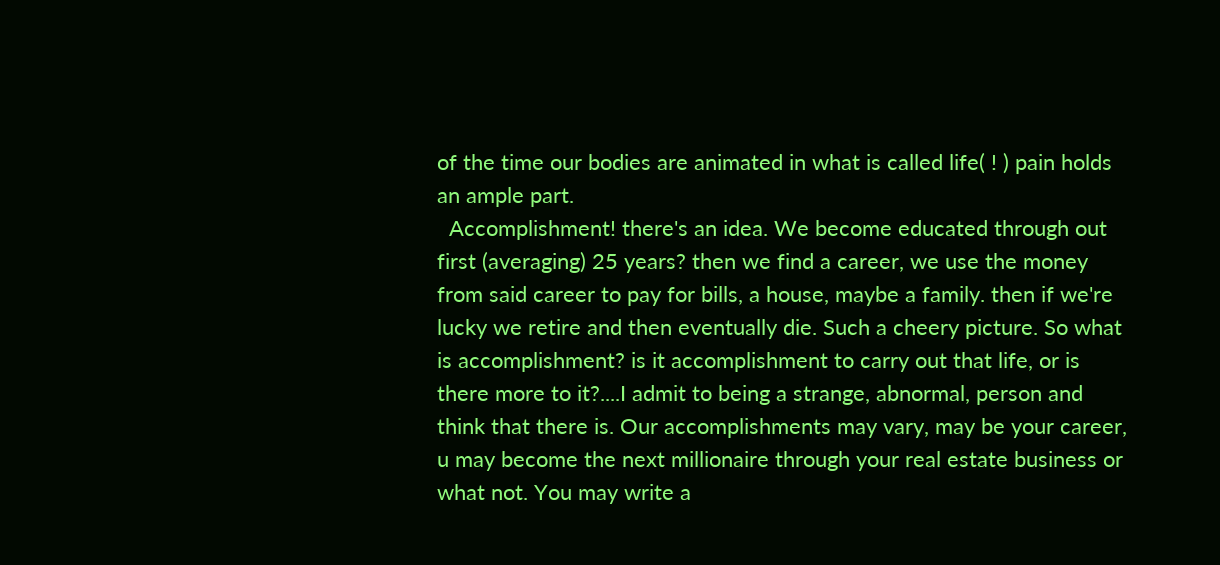of the time our bodies are animated in what is called life( ! ) pain holds an ample part.
  Accomplishment! there's an idea. We become educated through out first (averaging) 25 years? then we find a career, we use the money from said career to pay for bills, a house, maybe a family. then if we're lucky we retire and then eventually die. Such a cheery picture. So what is accomplishment? is it accomplishment to carry out that life, or is there more to it?....I admit to being a strange, abnormal, person and think that there is. Our accomplishments may vary, may be your career, u may become the next millionaire through your real estate business or what not. You may write a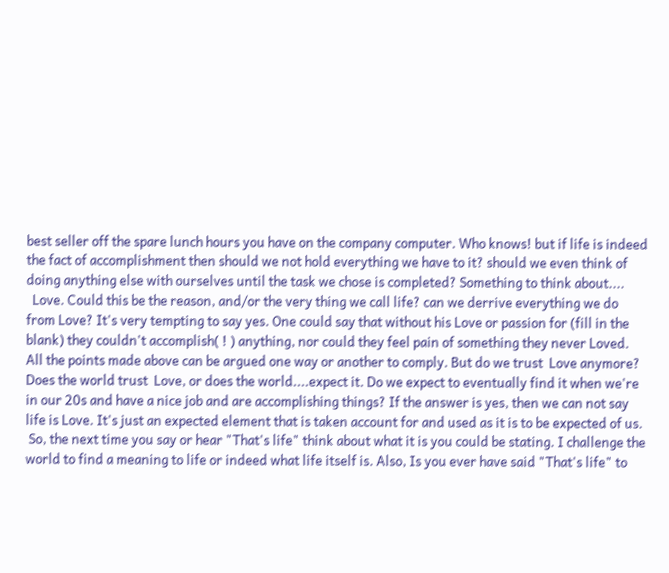best seller off the spare lunch hours you have on the company computer. Who knows! but if life is indeed the fact of accomplishment then should we not hold everything we have to it? should we even think of doing anything else with ourselves until the task we chose is completed? Something to think about....
  Love. Could this be the reason, and/or the very thing we call life? can we derrive everything we do from Love? It's very tempting to say yes. One could say that without his Love or passion for (fill in the blank) they couldn't accomplish( ! ) anything, nor could they feel pain of something they never Loved. All the points made above can be argued one way or another to comply. But do we trust  Love anymore? Does the world trust  Love, or does the world....expect it. Do we expect to eventually find it when we're in our 20s and have a nice job and are accomplishing things? If the answer is yes, then we can not say life is Love. It's just an expected element that is taken account for and used as it is to be expected of us.
 So, the next time you say or hear "That's life" think about what it is you could be stating. I challenge the world to find a meaning to life or indeed what life itself is. Also, Is you ever have said "That's life" to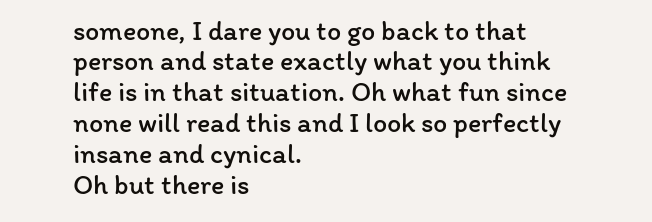someone, I dare you to go back to that person and state exactly what you think life is in that situation. Oh what fun since none will read this and I look so perfectly insane and cynical.
Oh but there is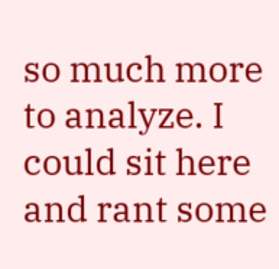so much more to analyze. I could sit here and rant some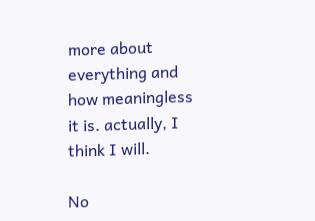more about everything and how meaningless it is. actually, I think I will.

No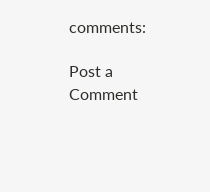comments:

Post a Comment